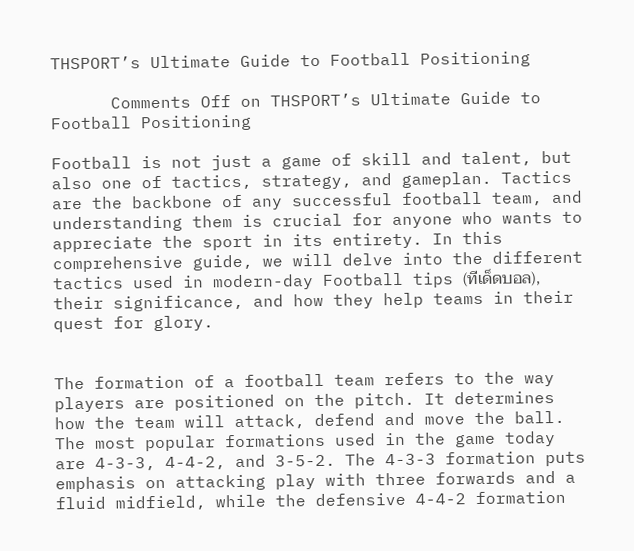THSPORT’s Ultimate Guide to Football Positioning

      Comments Off on THSPORT’s Ultimate Guide to Football Positioning

Football is not just a game of skill and talent, but also one of tactics, strategy, and gameplan. Tactics are the backbone of any successful football team, and understanding them is crucial for anyone who wants to appreciate the sport in its entirety. In this comprehensive guide, we will delve into the different tactics used in modern-day Football tips (ทีเด็ดบอล), their significance, and how they help teams in their quest for glory.


The formation of a football team refers to the way players are positioned on the pitch. It determines how the team will attack, defend and move the ball. The most popular formations used in the game today are 4-3-3, 4-4-2, and 3-5-2. The 4-3-3 formation puts emphasis on attacking play with three forwards and a fluid midfield, while the defensive 4-4-2 formation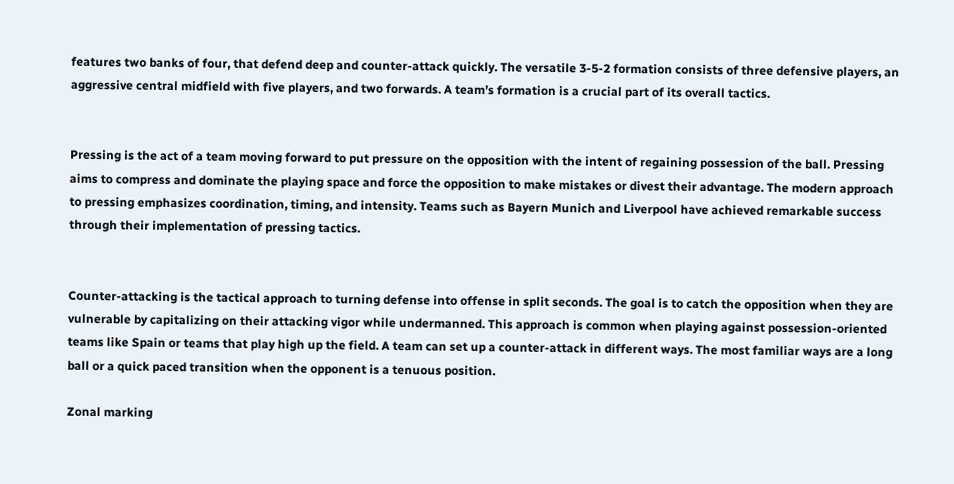features two banks of four, that defend deep and counter-attack quickly. The versatile 3-5-2 formation consists of three defensive players, an aggressive central midfield with five players, and two forwards. A team’s formation is a crucial part of its overall tactics.


Pressing is the act of a team moving forward to put pressure on the opposition with the intent of regaining possession of the ball. Pressing aims to compress and dominate the playing space and force the opposition to make mistakes or divest their advantage. The modern approach to pressing emphasizes coordination, timing, and intensity. Teams such as Bayern Munich and Liverpool have achieved remarkable success through their implementation of pressing tactics.


Counter-attacking is the tactical approach to turning defense into offense in split seconds. The goal is to catch the opposition when they are vulnerable by capitalizing on their attacking vigor while undermanned. This approach is common when playing against possession-oriented teams like Spain or teams that play high up the field. A team can set up a counter-attack in different ways. The most familiar ways are a long ball or a quick paced transition when the opponent is a tenuous position.

Zonal marking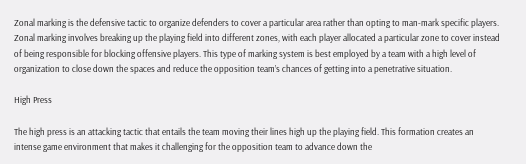Zonal marking is the defensive tactic to organize defenders to cover a particular area rather than opting to man-mark specific players. Zonal marking involves breaking up the playing field into different zones, with each player allocated a particular zone to cover instead of being responsible for blocking offensive players. This type of marking system is best employed by a team with a high level of organization to close down the spaces and reduce the opposition team’s chances of getting into a penetrative situation.

High Press

The high press is an attacking tactic that entails the team moving their lines high up the playing field. This formation creates an intense game environment that makes it challenging for the opposition team to advance down the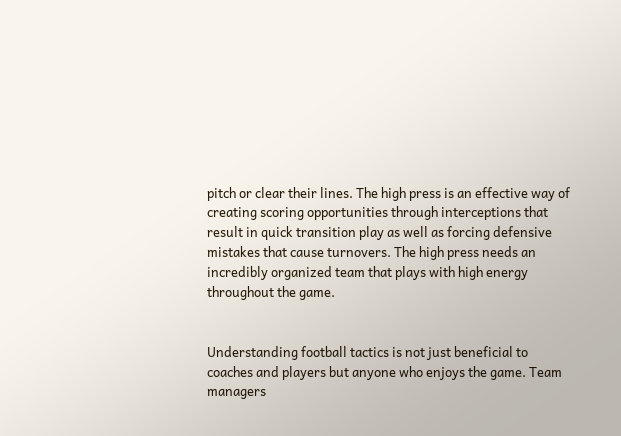pitch or clear their lines. The high press is an effective way of creating scoring opportunities through interceptions that result in quick transition play as well as forcing defensive mistakes that cause turnovers. The high press needs an incredibly organized team that plays with high energy throughout the game.


Understanding football tactics is not just beneficial to coaches and players but anyone who enjoys the game. Team managers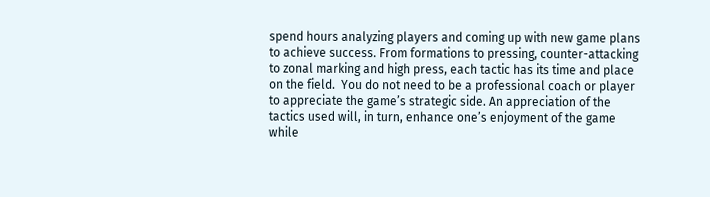spend hours analyzing players and coming up with new game plans to achieve success. From formations to pressing, counter-attacking to zonal marking and high press, each tactic has its time and place on the field.  You do not need to be a professional coach or player to appreciate the game’s strategic side. An appreciation of the tactics used will, in turn, enhance one’s enjoyment of the game while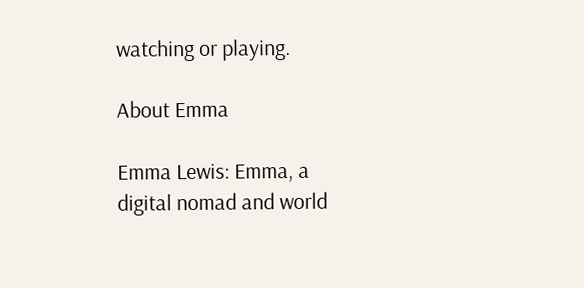watching or playing.

About Emma

Emma Lewis: Emma, a digital nomad and world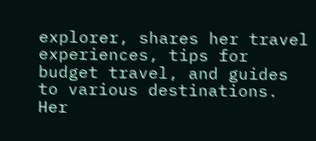explorer, shares her travel experiences, tips for budget travel, and guides to various destinations. Her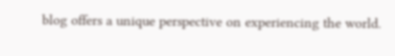blog offers a unique perspective on experiencing the world.